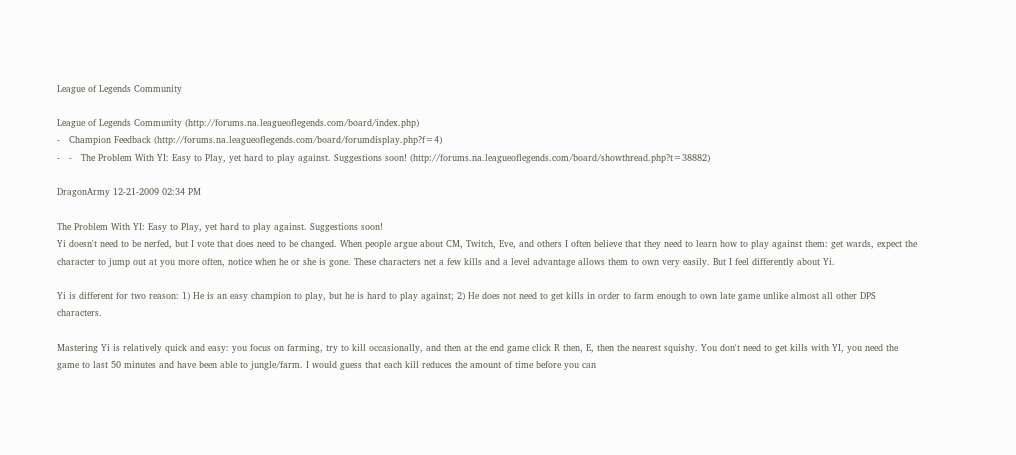League of Legends Community

League of Legends Community (http://forums.na.leagueoflegends.com/board/index.php)
-   Champion Feedback (http://forums.na.leagueoflegends.com/board/forumdisplay.php?f=4)
-   -   The Problem With YI: Easy to Play, yet hard to play against. Suggestions soon! (http://forums.na.leagueoflegends.com/board/showthread.php?t=38882)

DragonArmy 12-21-2009 02:34 PM

The Problem With YI: Easy to Play, yet hard to play against. Suggestions soon!
Yi doesn't need to be nerfed, but I vote that does need to be changed. When people argue about CM, Twitch, Eve, and others I often believe that they need to learn how to play against them: get wards, expect the character to jump out at you more often, notice when he or she is gone. These characters net a few kills and a level advantage allows them to own very easily. But I feel differently about Yi.

Yi is different for two reason: 1) He is an easy champion to play, but he is hard to play against; 2) He does not need to get kills in order to farm enough to own late game unlike almost all other DPS characters.

Mastering Yi is relatively quick and easy: you focus on farming, try to kill occasionally, and then at the end game click R then, E, then the nearest squishy. You don't need to get kills with YI, you need the game to last 50 minutes and have been able to jungle/farm. I would guess that each kill reduces the amount of time before you can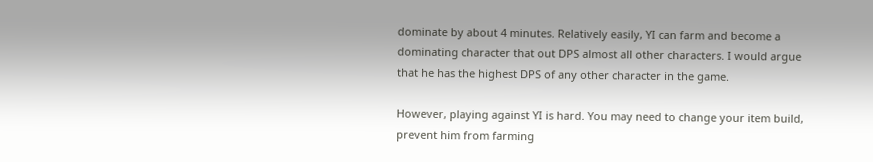dominate by about 4 minutes. Relatively easily, YI can farm and become a dominating character that out DPS almost all other characters. I would argue that he has the highest DPS of any other character in the game.

However, playing against YI is hard. You may need to change your item build, prevent him from farming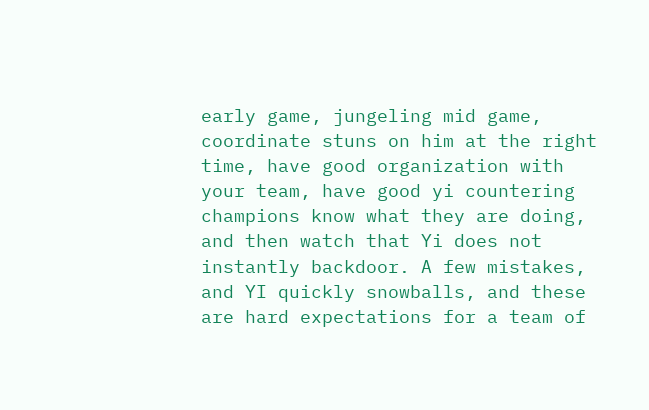early game, jungeling mid game, coordinate stuns on him at the right time, have good organization with your team, have good yi countering champions know what they are doing, and then watch that Yi does not instantly backdoor. A few mistakes, and YI quickly snowballs, and these are hard expectations for a team of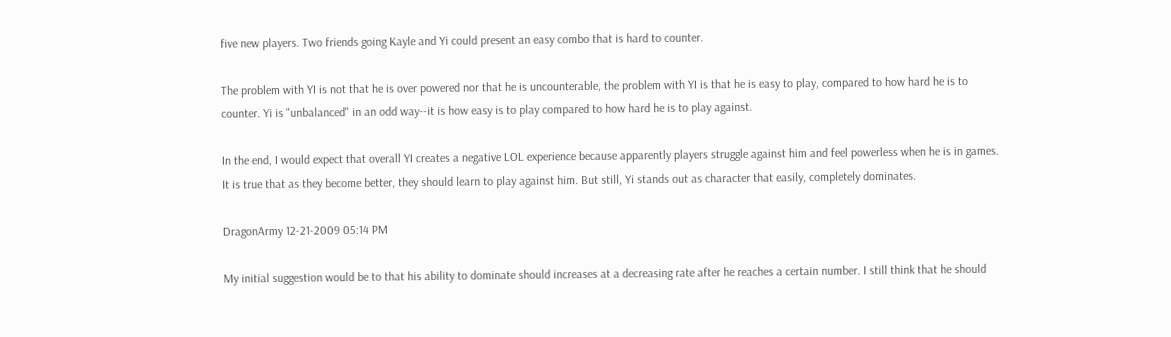five new players. Two friends going Kayle and Yi could present an easy combo that is hard to counter.

The problem with YI is not that he is over powered nor that he is uncounterable, the problem with YI is that he is easy to play, compared to how hard he is to counter. Yi is "unbalanced" in an odd way--it is how easy is to play compared to how hard he is to play against.

In the end, I would expect that overall YI creates a negative LOL experience because apparently players struggle against him and feel powerless when he is in games. It is true that as they become better, they should learn to play against him. But still, Yi stands out as character that easily, completely dominates.

DragonArmy 12-21-2009 05:14 PM

My initial suggestion would be to that his ability to dominate should increases at a decreasing rate after he reaches a certain number. I still think that he should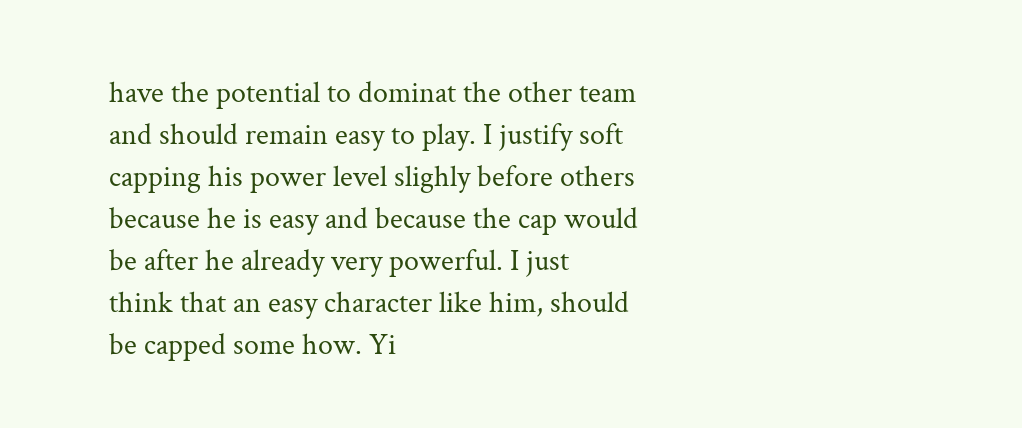have the potential to dominat the other team and should remain easy to play. I justify soft capping his power level slighly before others because he is easy and because the cap would be after he already very powerful. I just think that an easy character like him, should be capped some how. Yi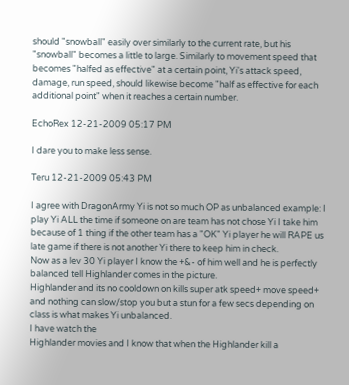should "snowball" easily over similarly to the current rate, but his "snowball" becomes a little to large. Similarly to movement speed that becomes "halfed as effective" at a certain point, Yi's attack speed, damage, run speed, should likewise become "half as effective for each additional point" when it reaches a certain number.

EchoRex 12-21-2009 05:17 PM

I dare you to make less sense.

Teru 12-21-2009 05:43 PM

I agree with DragonArmy Yi is not so much OP as unbalanced example: I play Yi ALL the time if someone on are team has not chose Yi I take him because of 1 thing if the other team has a "OK" Yi player he will RAPE us late game if there is not another Yi there to keep him in check.
Now as a lev 30 Yi player I know the +&- of him well and he is perfectly balanced tell Highlander comes in the picture.
Highlander and its no cooldown on kills super atk speed+ move speed+ and nothing can slow/stop you but a stun for a few secs depending on class is what makes Yi unbalanced.
I have watch the
Highlander movies and I know that when the Highlander kill a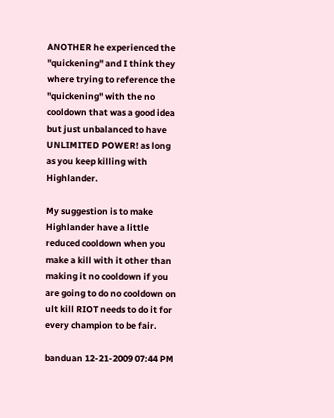ANOTHER he experienced the "quickening" and I think they where trying to reference the "quickening" with the no cooldown that was a good idea but just unbalanced to have UNLIMITED POWER! as long as you keep killing with Highlander.

My suggestion is to make
Highlander have a little reduced cooldown when you make a kill with it other than making it no cooldown if you are going to do no cooldown on ult kill RIOT needs to do it for every champion to be fair.

banduan 12-21-2009 07:44 PM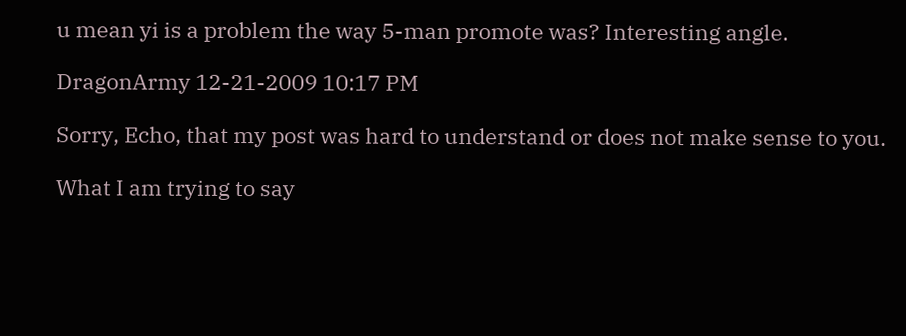u mean yi is a problem the way 5-man promote was? Interesting angle.

DragonArmy 12-21-2009 10:17 PM

Sorry, Echo, that my post was hard to understand or does not make sense to you.

What I am trying to say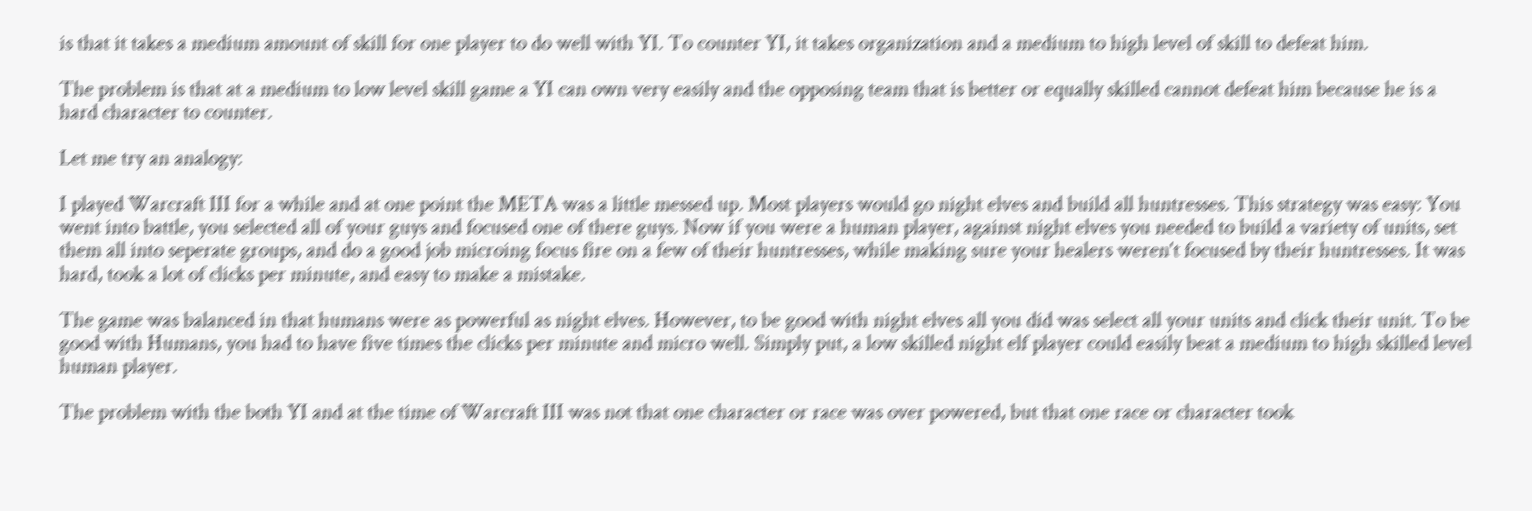is that it takes a medium amount of skill for one player to do well with YI. To counter YI, it takes organization and a medium to high level of skill to defeat him.

The problem is that at a medium to low level skill game a YI can own very easily and the opposing team that is better or equally skilled cannot defeat him because he is a hard character to counter.

Let me try an analogy:

I played Warcraft III for a while and at one point the META was a little messed up. Most players would go night elves and build all huntresses. This strategy was easy: You went into battle, you selected all of your guys and focused one of there guys. Now if you were a human player, against night elves you needed to build a variety of units, set them all into seperate groups, and do a good job microing focus fire on a few of their huntresses, while making sure your healers weren't focused by their huntresses. It was hard, took a lot of clicks per minute, and easy to make a mistake.

The game was balanced in that humans were as powerful as night elves. However, to be good with night elves all you did was select all your units and click their unit. To be good with Humans, you had to have five times the clicks per minute and micro well. Simply put, a low skilled night elf player could easily beat a medium to high skilled level human player.

The problem with the both YI and at the time of Warcraft III was not that one character or race was over powered, but that one race or character took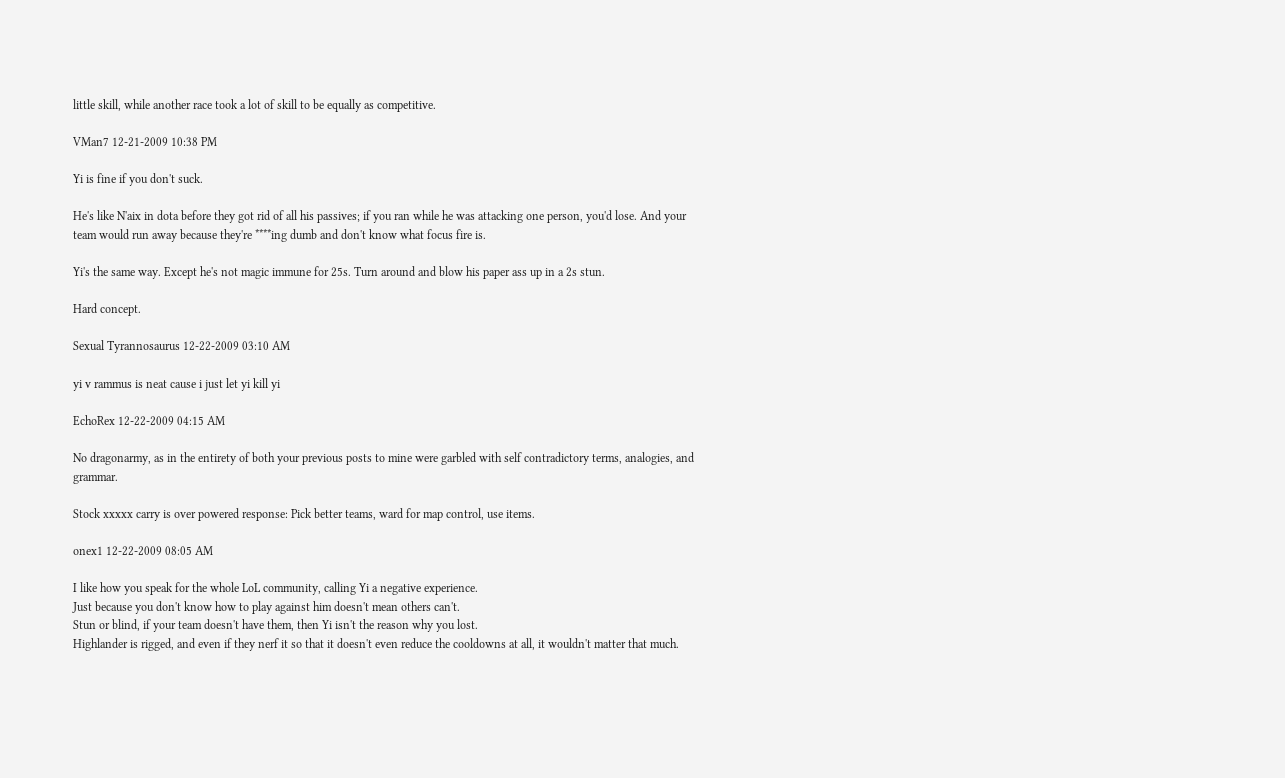little skill, while another race took a lot of skill to be equally as competitive.

VMan7 12-21-2009 10:38 PM

Yi is fine if you don't suck.

He's like N'aix in dota before they got rid of all his passives; if you ran while he was attacking one person, you'd lose. And your team would run away because they're ****ing dumb and don't know what focus fire is.

Yi's the same way. Except he's not magic immune for 25s. Turn around and blow his paper ass up in a 2s stun.

Hard concept.

Sexual Tyrannosaurus 12-22-2009 03:10 AM

yi v rammus is neat cause i just let yi kill yi

EchoRex 12-22-2009 04:15 AM

No dragonarmy, as in the entirety of both your previous posts to mine were garbled with self contradictory terms, analogies, and grammar.

Stock xxxxx carry is over powered response: Pick better teams, ward for map control, use items.

onex1 12-22-2009 08:05 AM

I like how you speak for the whole LoL community, calling Yi a negative experience.
Just because you don't know how to play against him doesn't mean others can't.
Stun or blind, if your team doesn't have them, then Yi isn't the reason why you lost.
Highlander is rigged, and even if they nerf it so that it doesn't even reduce the cooldowns at all, it wouldn't matter that much.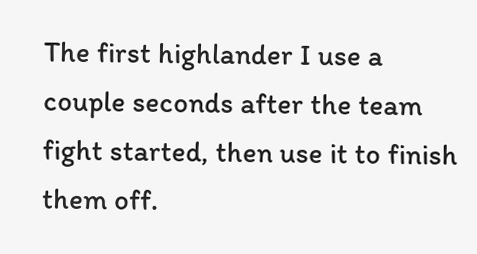The first highlander I use a couple seconds after the team fight started, then use it to finish them off.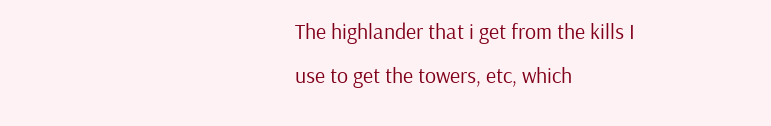The highlander that i get from the kills I use to get the towers, etc, which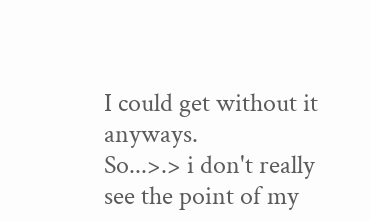I could get without it anyways.
So...>.> i don't really see the point of my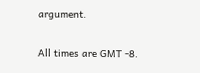argument.

All times are GMT -8.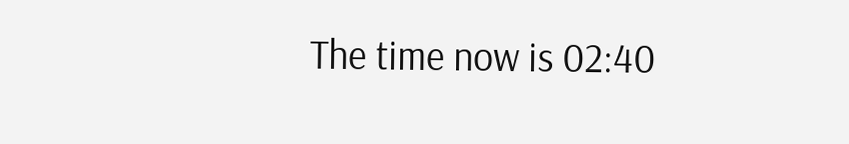The time now is 02:40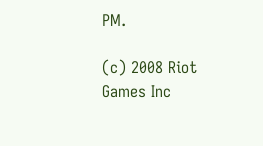PM.

(c) 2008 Riot Games Inc